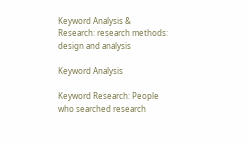Keyword Analysis & Research: research methods: design and analysis

Keyword Analysis

Keyword Research: People who searched research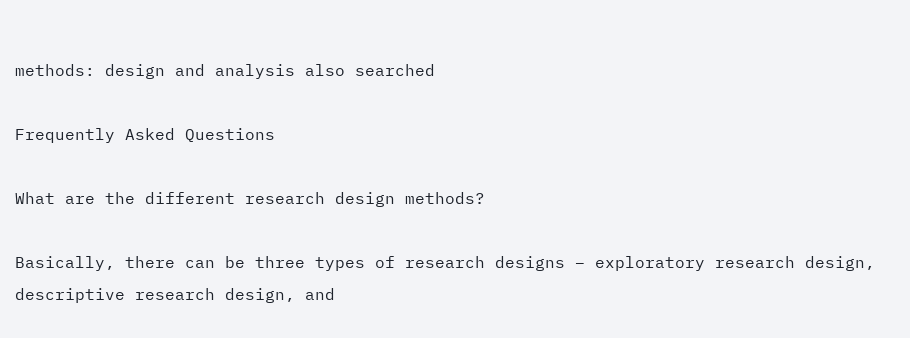methods: design and analysis also searched

Frequently Asked Questions

What are the different research design methods?

Basically, there can be three types of research designs – exploratory research design, descriptive research design, and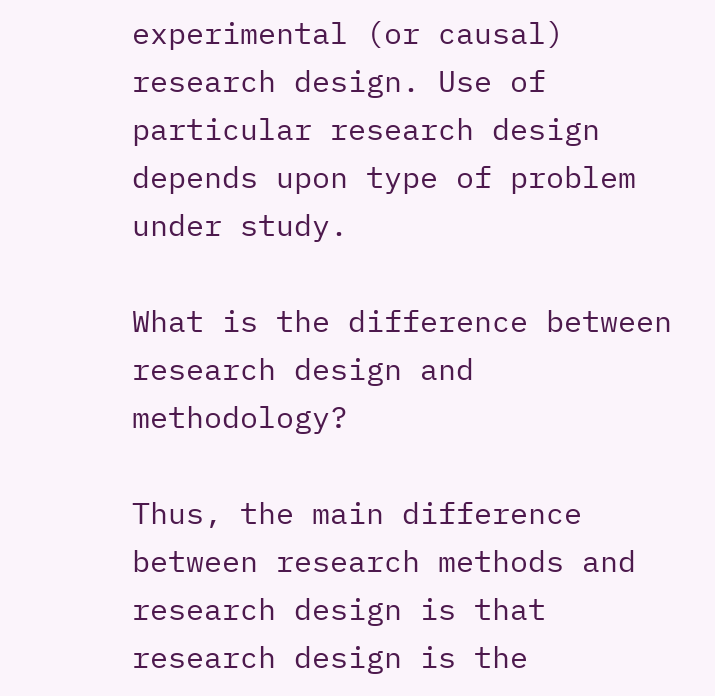experimental (or causal) research design. Use of particular research design depends upon type of problem under study.

What is the difference between research design and methodology?

Thus, the main difference between research methods and research design is that research design is the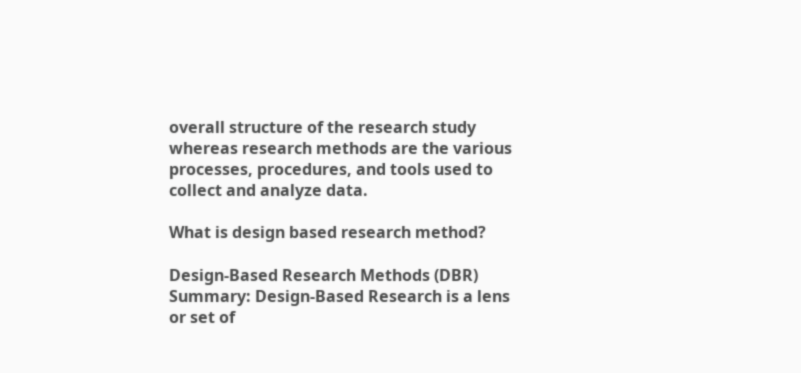overall structure of the research study whereas research methods are the various processes, procedures, and tools used to collect and analyze data.

What is design based research method?

Design-Based Research Methods (DBR) Summary: Design-Based Research is a lens or set of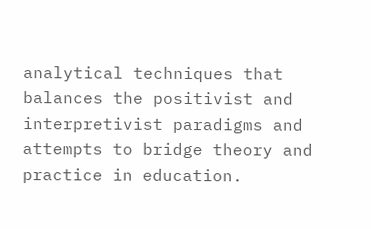analytical techniques that balances the positivist and interpretivist paradigms and attempts to bridge theory and practice in education.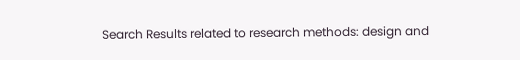Search Results related to research methods: design and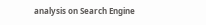analysis on Search Engine